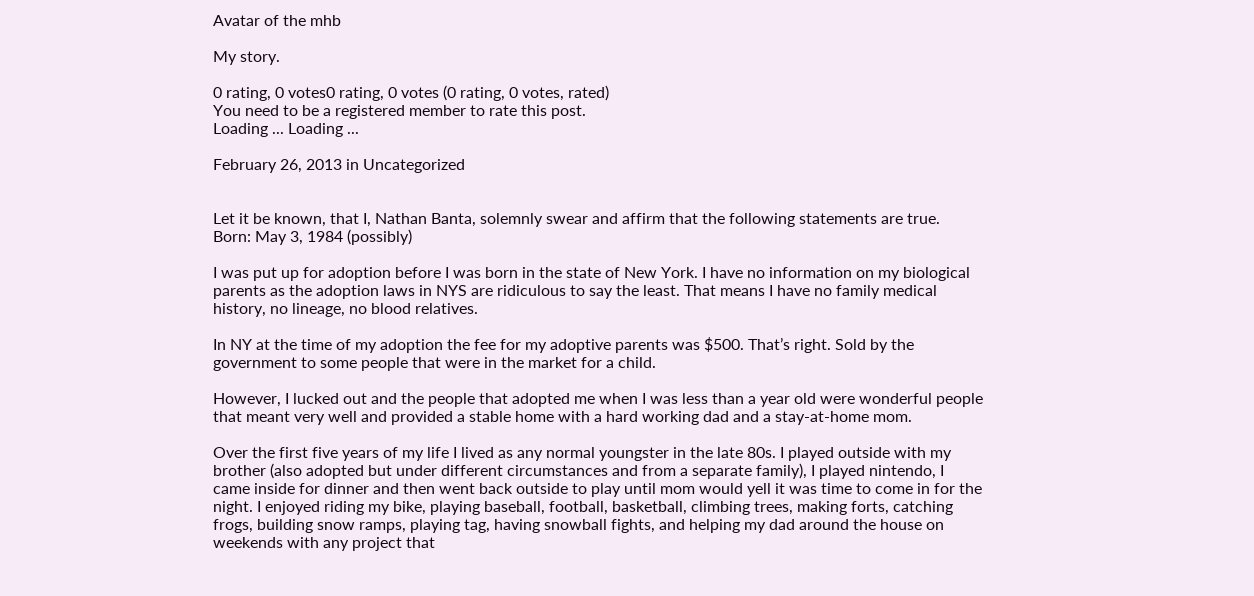Avatar of the mhb

My story.

0 rating, 0 votes0 rating, 0 votes (0 rating, 0 votes, rated)
You need to be a registered member to rate this post.
Loading ... Loading ...

February 26, 2013 in Uncategorized


Let it be known, that I, Nathan Banta, solemnly swear and affirm that the following statements are true.
Born: May 3, 1984 (possibly)

I was put up for adoption before I was born in the state of New York. I have no information on my biological parents as the adoption laws in NYS are ridiculous to say the least. That means I have no family medical history, no lineage, no blood relatives.

In NY at the time of my adoption the fee for my adoptive parents was $500. That’s right. Sold by the government to some people that were in the market for a child.

However, I lucked out and the people that adopted me when I was less than a year old were wonderful people that meant very well and provided a stable home with a hard working dad and a stay-at-home mom.

Over the first five years of my life I lived as any normal youngster in the late 80s. I played outside with my brother (also adopted but under different circumstances and from a separate family), I played nintendo, I came inside for dinner and then went back outside to play until mom would yell it was time to come in for the night. I enjoyed riding my bike, playing baseball, football, basketball, climbing trees, making forts, catching frogs, building snow ramps, playing tag, having snowball fights, and helping my dad around the house on weekends with any project that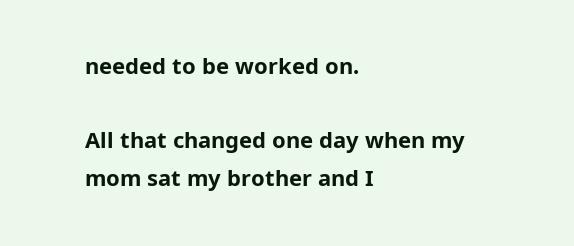needed to be worked on.

All that changed one day when my mom sat my brother and I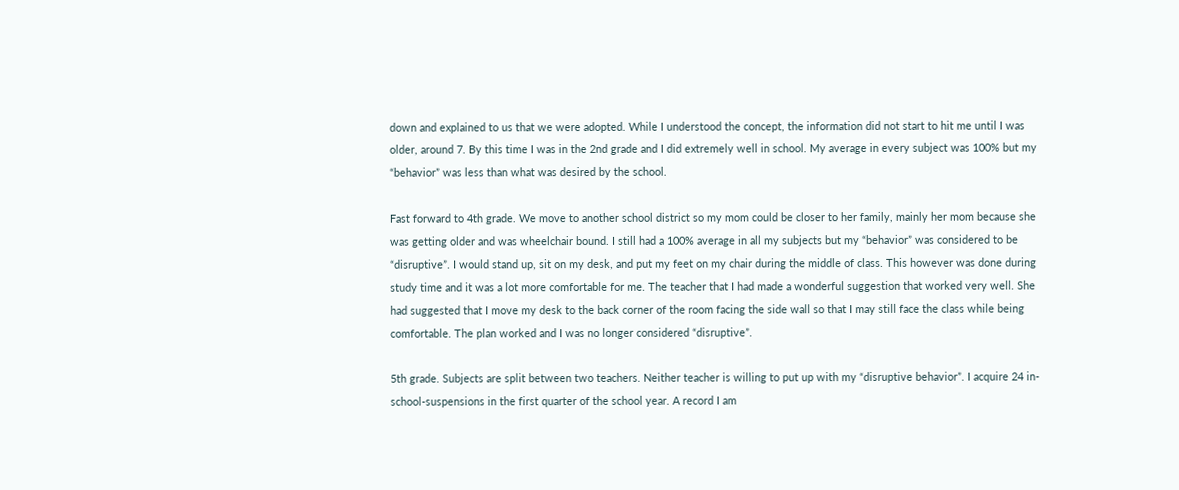down and explained to us that we were adopted. While I understood the concept, the information did not start to hit me until I was older, around 7. By this time I was in the 2nd grade and I did extremely well in school. My average in every subject was 100% but my “behavior” was less than what was desired by the school.

Fast forward to 4th grade. We move to another school district so my mom could be closer to her family, mainly her mom because she was getting older and was wheelchair bound. I still had a 100% average in all my subjects but my “behavior” was considered to be “disruptive”. I would stand up, sit on my desk, and put my feet on my chair during the middle of class. This however was done during study time and it was a lot more comfortable for me. The teacher that I had made a wonderful suggestion that worked very well. She had suggested that I move my desk to the back corner of the room facing the side wall so that I may still face the class while being comfortable. The plan worked and I was no longer considered “disruptive”.

5th grade. Subjects are split between two teachers. Neither teacher is willing to put up with my “disruptive behavior”. I acquire 24 in-school-suspensions in the first quarter of the school year. A record I am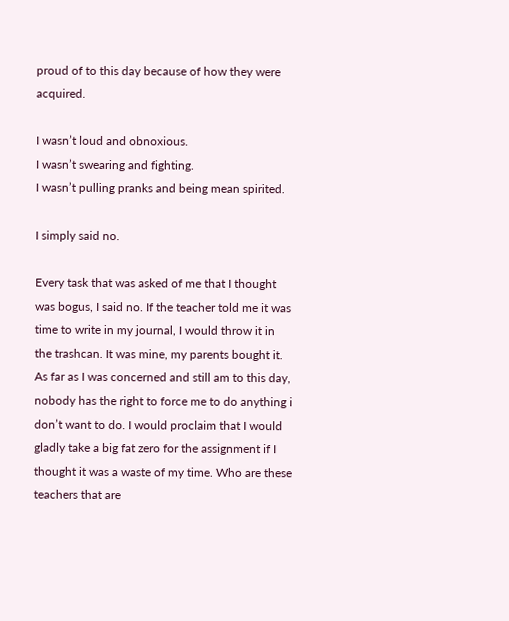proud of to this day because of how they were acquired.

I wasn’t loud and obnoxious.
I wasn’t swearing and fighting.
I wasn’t pulling pranks and being mean spirited.

I simply said no.

Every task that was asked of me that I thought was bogus, I said no. If the teacher told me it was time to write in my journal, I would throw it in the trashcan. It was mine, my parents bought it. As far as I was concerned and still am to this day, nobody has the right to force me to do anything i don’t want to do. I would proclaim that I would gladly take a big fat zero for the assignment if I thought it was a waste of my time. Who are these teachers that are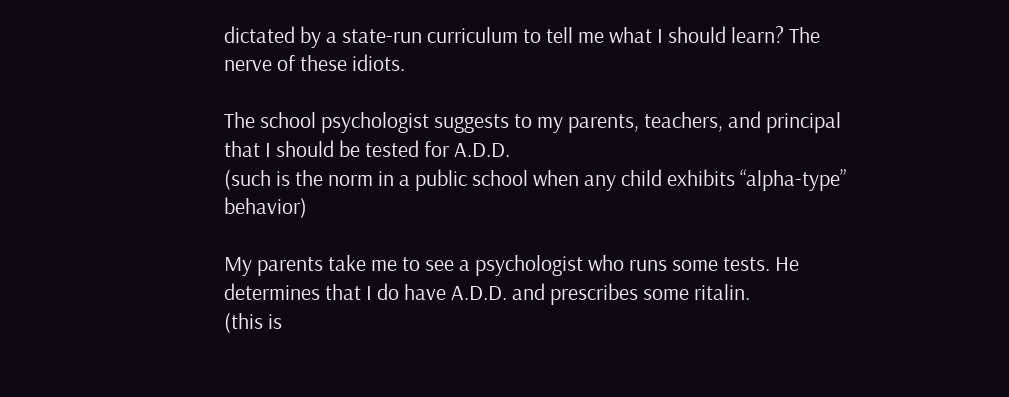dictated by a state-run curriculum to tell me what I should learn? The nerve of these idiots.

The school psychologist suggests to my parents, teachers, and principal that I should be tested for A.D.D.
(such is the norm in a public school when any child exhibits “alpha-type” behavior)

My parents take me to see a psychologist who runs some tests. He determines that I do have A.D.D. and prescribes some ritalin.
(this is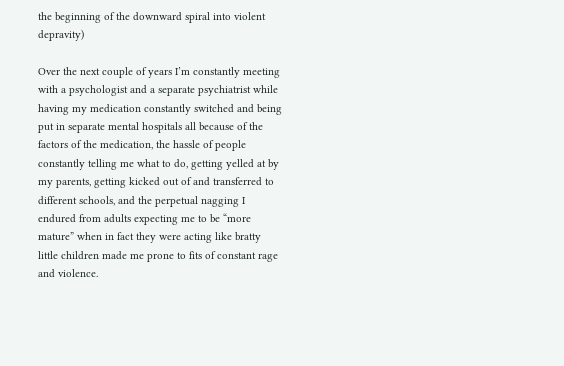the beginning of the downward spiral into violent depravity)

Over the next couple of years I’m constantly meeting with a psychologist and a separate psychiatrist while having my medication constantly switched and being put in separate mental hospitals all because of the factors of the medication, the hassle of people constantly telling me what to do, getting yelled at by my parents, getting kicked out of and transferred to different schools, and the perpetual nagging I endured from adults expecting me to be “more mature” when in fact they were acting like bratty little children made me prone to fits of constant rage and violence.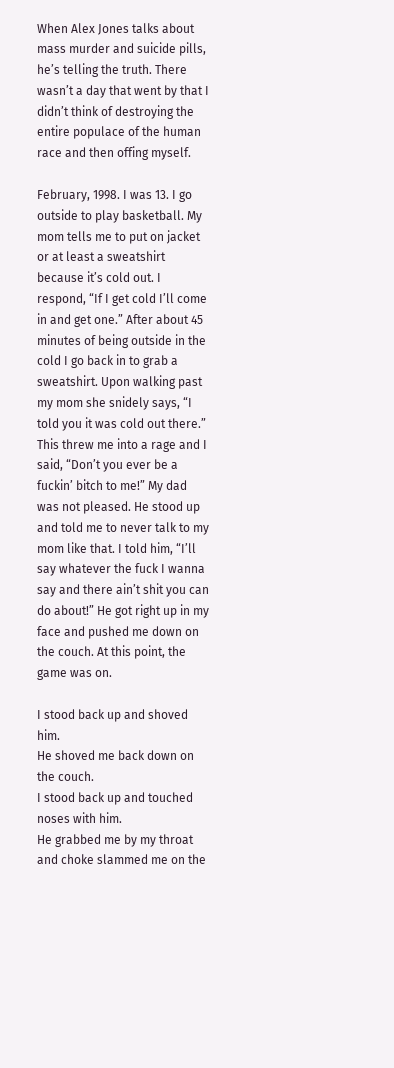When Alex Jones talks about mass murder and suicide pills, he’s telling the truth. There wasn’t a day that went by that I didn’t think of destroying the entire populace of the human race and then offing myself.

February, 1998. I was 13. I go outside to play basketball. My mom tells me to put on jacket or at least a sweatshirt because it’s cold out. I respond, “If I get cold I’ll come in and get one.” After about 45 minutes of being outside in the cold I go back in to grab a sweatshirt. Upon walking past my mom she snidely says, “I told you it was cold out there.” This threw me into a rage and I said, “Don’t you ever be a fuckin’ bitch to me!” My dad was not pleased. He stood up and told me to never talk to my mom like that. I told him, “I’ll say whatever the fuck I wanna say and there ain’t shit you can do about!” He got right up in my face and pushed me down on the couch. At this point, the game was on.

I stood back up and shoved him.
He shoved me back down on the couch.
I stood back up and touched noses with him.
He grabbed me by my throat and choke slammed me on the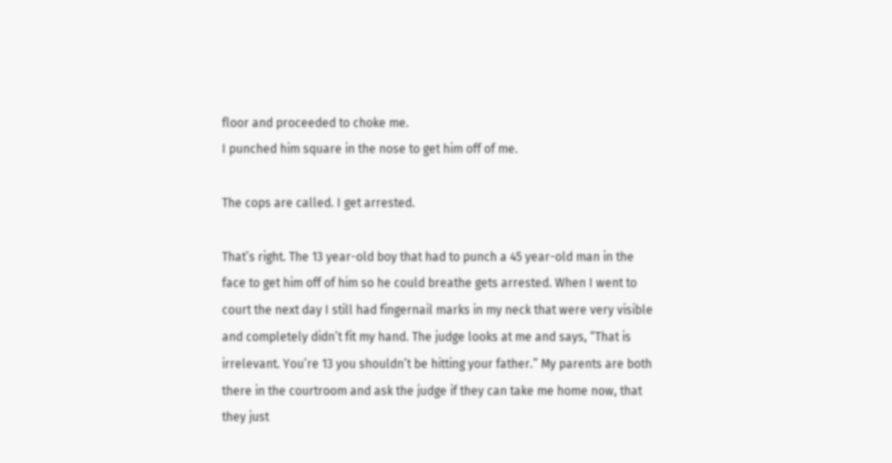floor and proceeded to choke me.
I punched him square in the nose to get him off of me.

The cops are called. I get arrested.

That’s right. The 13 year-old boy that had to punch a 45 year-old man in the face to get him off of him so he could breathe gets arrested. When I went to court the next day I still had fingernail marks in my neck that were very visible and completely didn’t fit my hand. The judge looks at me and says, “That is irrelevant. You’re 13 you shouldn’t be hitting your father.” My parents are both there in the courtroom and ask the judge if they can take me home now, that they just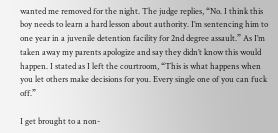wanted me removed for the night. The judge replies, “No. I think this boy needs to learn a hard lesson about authority. I’m sentencing him to one year in a juvenile detention facility for 2nd degree assault.” As I’m taken away my parents apologize and say they didn’t know this would happen. I stated as I left the courtroom, “This is what happens when you let others make decisions for you. Every single one of you can fuck off.”

I get brought to a non-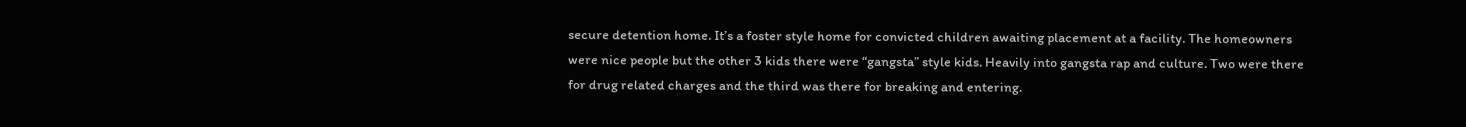secure detention home. It’s a foster style home for convicted children awaiting placement at a facility. The homeowners were nice people but the other 3 kids there were “gangsta” style kids. Heavily into gangsta rap and culture. Two were there for drug related charges and the third was there for breaking and entering.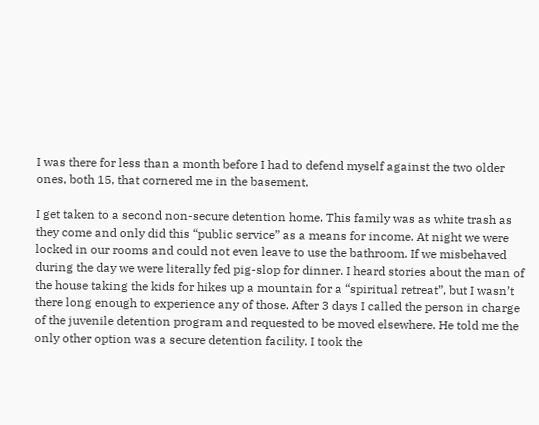I was there for less than a month before I had to defend myself against the two older ones, both 15, that cornered me in the basement.

I get taken to a second non-secure detention home. This family was as white trash as they come and only did this “public service” as a means for income. At night we were locked in our rooms and could not even leave to use the bathroom. If we misbehaved during the day we were literally fed pig-slop for dinner. I heard stories about the man of the house taking the kids for hikes up a mountain for a “spiritual retreat”, but I wasn’t there long enough to experience any of those. After 3 days I called the person in charge of the juvenile detention program and requested to be moved elsewhere. He told me the only other option was a secure detention facility. I took the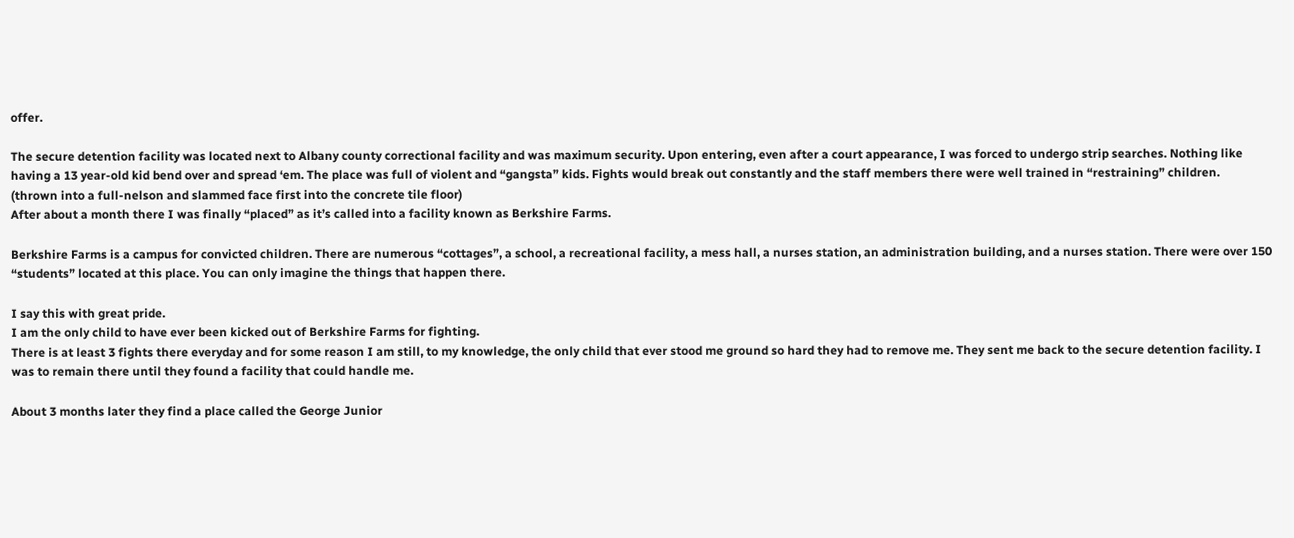offer.

The secure detention facility was located next to Albany county correctional facility and was maximum security. Upon entering, even after a court appearance, I was forced to undergo strip searches. Nothing like having a 13 year-old kid bend over and spread ‘em. The place was full of violent and “gangsta” kids. Fights would break out constantly and the staff members there were well trained in “restraining” children.
(thrown into a full-nelson and slammed face first into the concrete tile floor)
After about a month there I was finally “placed” as it’s called into a facility known as Berkshire Farms.

Berkshire Farms is a campus for convicted children. There are numerous “cottages”, a school, a recreational facility, a mess hall, a nurses station, an administration building, and a nurses station. There were over 150 “students” located at this place. You can only imagine the things that happen there.

I say this with great pride.
I am the only child to have ever been kicked out of Berkshire Farms for fighting.
There is at least 3 fights there everyday and for some reason I am still, to my knowledge, the only child that ever stood me ground so hard they had to remove me. They sent me back to the secure detention facility. I was to remain there until they found a facility that could handle me.

About 3 months later they find a place called the George Junior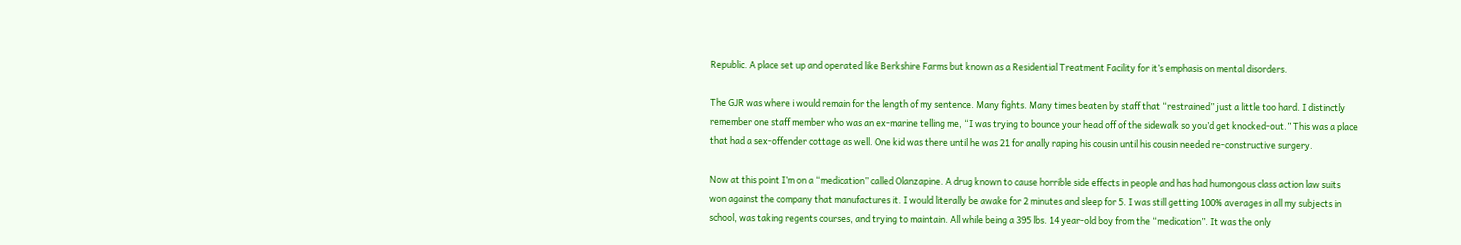Republic. A place set up and operated like Berkshire Farms but known as a Residential Treatment Facility for it’s emphasis on mental disorders.

The GJR was where i would remain for the length of my sentence. Many fights. Many times beaten by staff that “restrained” just a little too hard. I distinctly remember one staff member who was an ex-marine telling me, “I was trying to bounce your head off of the sidewalk so you’d get knocked-out.” This was a place that had a sex-offender cottage as well. One kid was there until he was 21 for anally raping his cousin until his cousin needed re-constructive surgery.

Now at this point I’m on a “medication” called Olanzapine. A drug known to cause horrible side effects in people and has had humongous class action law suits won against the company that manufactures it. I would literally be awake for 2 minutes and sleep for 5. I was still getting 100% averages in all my subjects in school, was taking regents courses, and trying to maintain. All while being a 395 lbs. 14 year-old boy from the “medication”. It was the only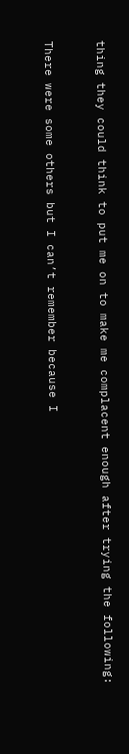thing they could think to put me on to make me complacent enough after trying the following:


There were some others but I can’t remember because I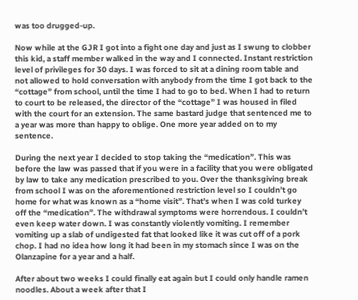was too drugged-up.

Now while at the GJR I got into a fight one day and just as I swung to clobber this kid, a staff member walked in the way and I connected. Instant restriction level of privileges for 30 days. I was forced to sit at a dining room table and not allowed to hold conversation with anybody from the time I got back to the “cottage” from school, until the time I had to go to bed. When I had to return to court to be released, the director of the “cottage” I was housed in filed with the court for an extension. The same bastard judge that sentenced me to a year was more than happy to oblige. One more year added on to my sentence.

During the next year I decided to stop taking the “medication”. This was before the law was passed that if you were in a facility that you were obligated by law to take any medication prescribed to you. Over the thanksgiving break from school I was on the aforementioned restriction level so I couldn’t go home for what was known as a “home visit”. That’s when I was cold turkey off the “medication”. The withdrawal symptoms were horrendous. I couldn’t even keep water down. I was constantly violently vomiting. I remember vomiting up a slab of undigested fat that looked like it was cut off of a pork chop. I had no idea how long it had been in my stomach since I was on the Olanzapine for a year and a half.

After about two weeks I could finally eat again but I could only handle ramen noodles. About a week after that I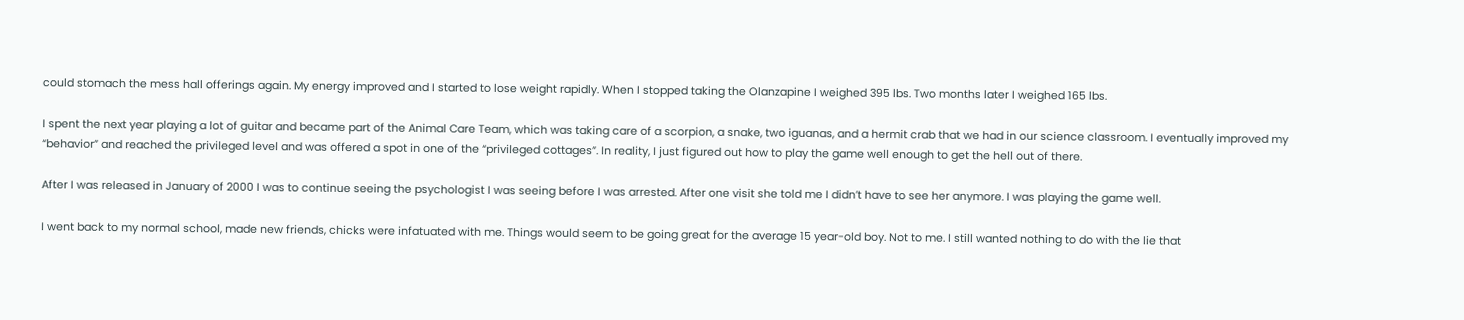could stomach the mess hall offerings again. My energy improved and I started to lose weight rapidly. When I stopped taking the Olanzapine I weighed 395 lbs. Two months later I weighed 165 lbs.

I spent the next year playing a lot of guitar and became part of the Animal Care Team, which was taking care of a scorpion, a snake, two iguanas, and a hermit crab that we had in our science classroom. I eventually improved my “behavior” and reached the privileged level and was offered a spot in one of the “privileged cottages”. In reality, I just figured out how to play the game well enough to get the hell out of there.

After I was released in January of 2000 I was to continue seeing the psychologist I was seeing before I was arrested. After one visit she told me I didn’t have to see her anymore. I was playing the game well.

I went back to my normal school, made new friends, chicks were infatuated with me. Things would seem to be going great for the average 15 year-old boy. Not to me. I still wanted nothing to do with the lie that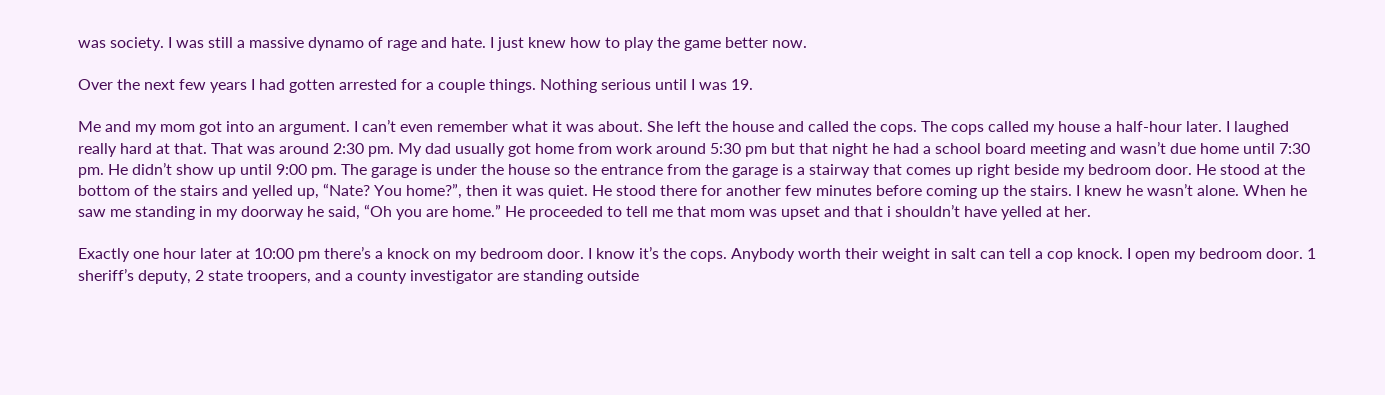was society. I was still a massive dynamo of rage and hate. I just knew how to play the game better now.

Over the next few years I had gotten arrested for a couple things. Nothing serious until I was 19.

Me and my mom got into an argument. I can’t even remember what it was about. She left the house and called the cops. The cops called my house a half-hour later. I laughed really hard at that. That was around 2:30 pm. My dad usually got home from work around 5:30 pm but that night he had a school board meeting and wasn’t due home until 7:30 pm. He didn’t show up until 9:00 pm. The garage is under the house so the entrance from the garage is a stairway that comes up right beside my bedroom door. He stood at the bottom of the stairs and yelled up, “Nate? You home?”, then it was quiet. He stood there for another few minutes before coming up the stairs. I knew he wasn’t alone. When he saw me standing in my doorway he said, “Oh you are home.” He proceeded to tell me that mom was upset and that i shouldn’t have yelled at her.

Exactly one hour later at 10:00 pm there’s a knock on my bedroom door. I know it’s the cops. Anybody worth their weight in salt can tell a cop knock. I open my bedroom door. 1 sheriff’s deputy, 2 state troopers, and a county investigator are standing outside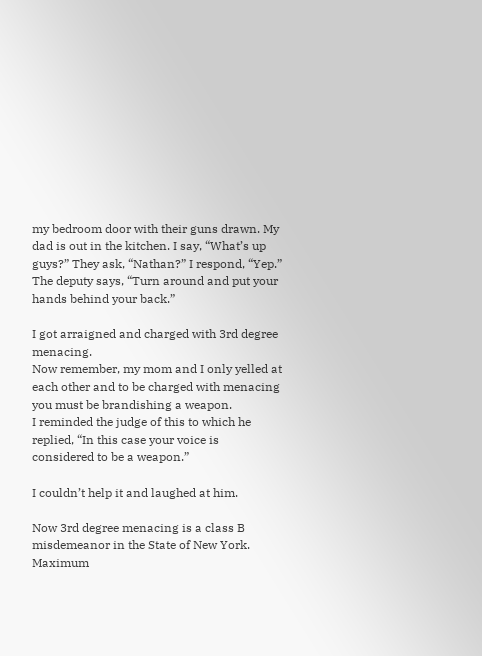my bedroom door with their guns drawn. My dad is out in the kitchen. I say, “What’s up guys?” They ask, “Nathan?” I respond, “Yep.” The deputy says, “Turn around and put your hands behind your back.”

I got arraigned and charged with 3rd degree menacing.
Now remember, my mom and I only yelled at each other and to be charged with menacing you must be brandishing a weapon.
I reminded the judge of this to which he replied, “In this case your voice is considered to be a weapon.”

I couldn’t help it and laughed at him.

Now 3rd degree menacing is a class B misdemeanor in the State of New York. Maximum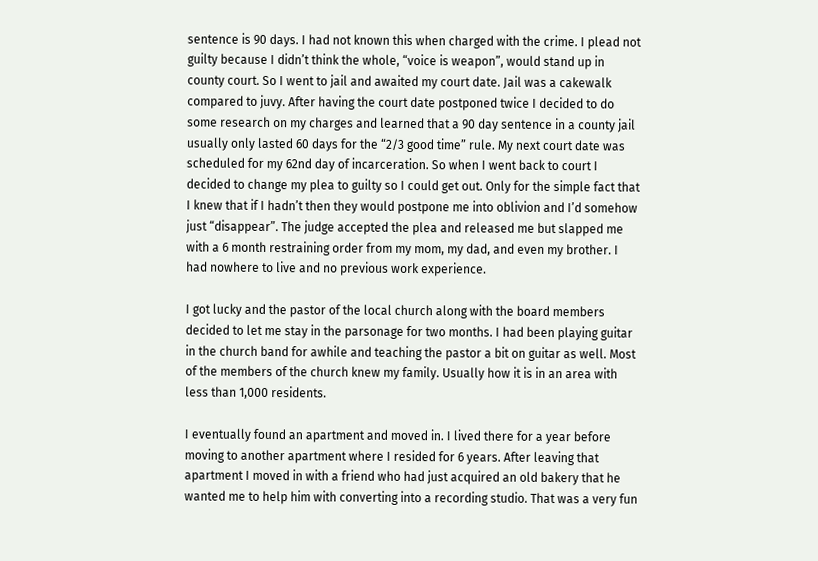sentence is 90 days. I had not known this when charged with the crime. I plead not guilty because I didn’t think the whole, “voice is weapon”, would stand up in county court. So I went to jail and awaited my court date. Jail was a cakewalk compared to juvy. After having the court date postponed twice I decided to do some research on my charges and learned that a 90 day sentence in a county jail usually only lasted 60 days for the “2/3 good time” rule. My next court date was scheduled for my 62nd day of incarceration. So when I went back to court I decided to change my plea to guilty so I could get out. Only for the simple fact that I knew that if I hadn’t then they would postpone me into oblivion and I’d somehow just “disappear”. The judge accepted the plea and released me but slapped me with a 6 month restraining order from my mom, my dad, and even my brother. I had nowhere to live and no previous work experience.

I got lucky and the pastor of the local church along with the board members decided to let me stay in the parsonage for two months. I had been playing guitar in the church band for awhile and teaching the pastor a bit on guitar as well. Most of the members of the church knew my family. Usually how it is in an area with less than 1,000 residents.

I eventually found an apartment and moved in. I lived there for a year before moving to another apartment where I resided for 6 years. After leaving that apartment I moved in with a friend who had just acquired an old bakery that he wanted me to help him with converting into a recording studio. That was a very fun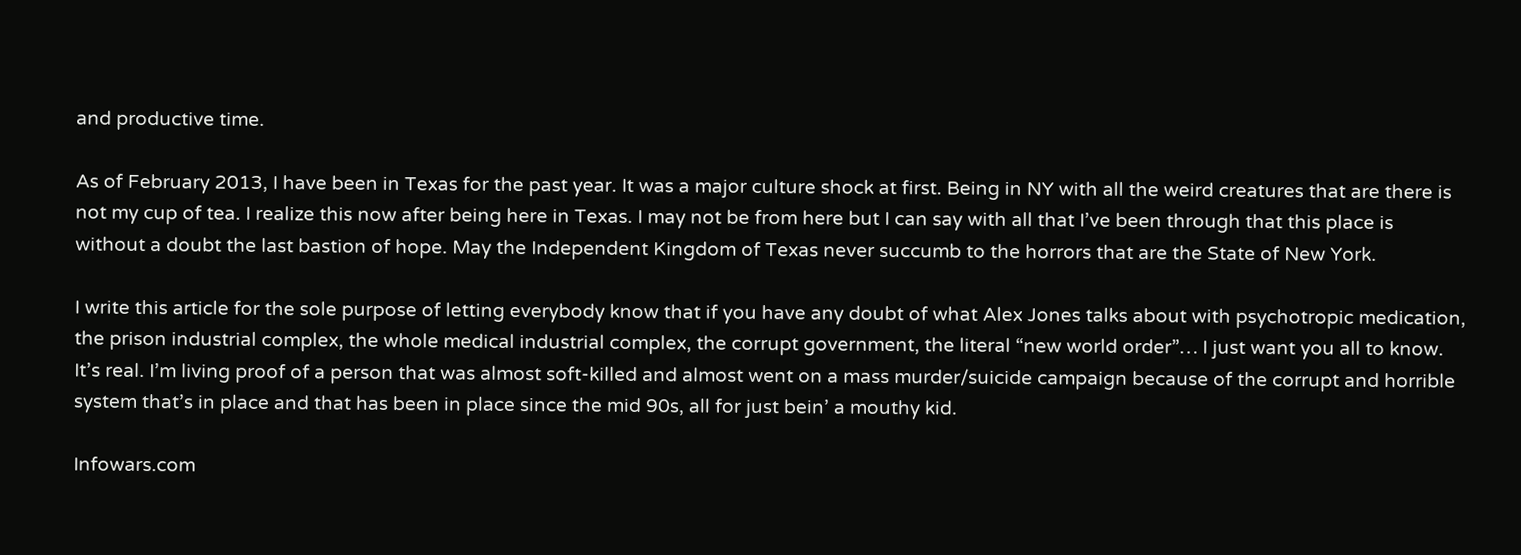and productive time.

As of February 2013, I have been in Texas for the past year. It was a major culture shock at first. Being in NY with all the weird creatures that are there is not my cup of tea. I realize this now after being here in Texas. I may not be from here but I can say with all that I’ve been through that this place is without a doubt the last bastion of hope. May the Independent Kingdom of Texas never succumb to the horrors that are the State of New York.

I write this article for the sole purpose of letting everybody know that if you have any doubt of what Alex Jones talks about with psychotropic medication, the prison industrial complex, the whole medical industrial complex, the corrupt government, the literal “new world order”… I just want you all to know. It’s real. I’m living proof of a person that was almost soft-killed and almost went on a mass murder/suicide campaign because of the corrupt and horrible system that’s in place and that has been in place since the mid 90s, all for just bein’ a mouthy kid.

Infowars.com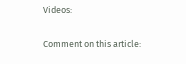Videos:

Comment on this article: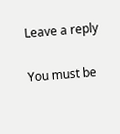Leave a reply

You must be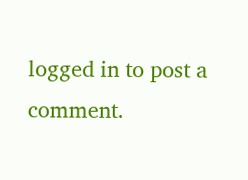logged in to post a comment.